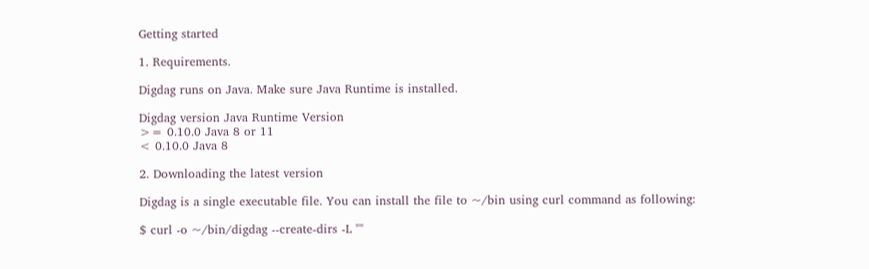Getting started

1. Requirements.

Digdag runs on Java. Make sure Java Runtime is installed.

Digdag version Java Runtime Version
>= 0.10.0 Java 8 or 11
< 0.10.0 Java 8

2. Downloading the latest version

Digdag is a single executable file. You can install the file to ~/bin using curl command as following:

$ curl -o ~/bin/digdag --create-dirs -L ""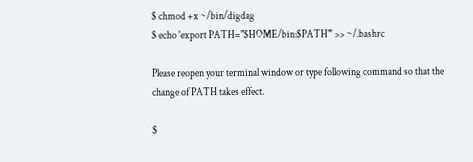$ chmod +x ~/bin/digdag
$ echo 'export PATH="$HOME/bin:$PATH"' >> ~/.bashrc

Please reopen your terminal window or type following command so that the change of PATH takes effect.

$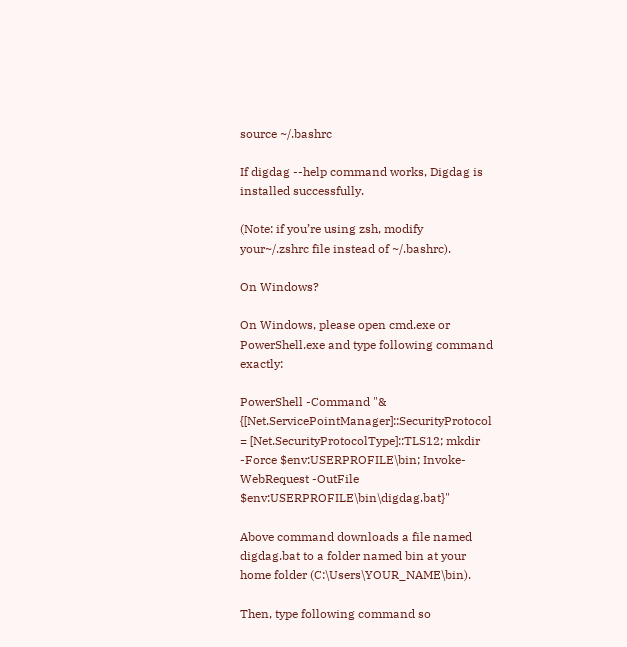source ~/.bashrc

If digdag --help command works, Digdag is installed successfully.

(Note: if you’re using zsh, modify your~/.zshrc file instead of ~/.bashrc).

On Windows?

On Windows, please open cmd.exe or PowerShell.exe and type following command exactly:

PowerShell -Command "& {[Net.ServicePointManager]::SecurityProtocol = [Net.SecurityProtocolType]::TLS12; mkdir -Force $env:USERPROFILE\bin; Invoke-WebRequest -OutFile $env:USERPROFILE\bin\digdag.bat}"

Above command downloads a file named digdag.bat to a folder named bin at your home folder (C:\Users\YOUR_NAME\bin).

Then, type following command so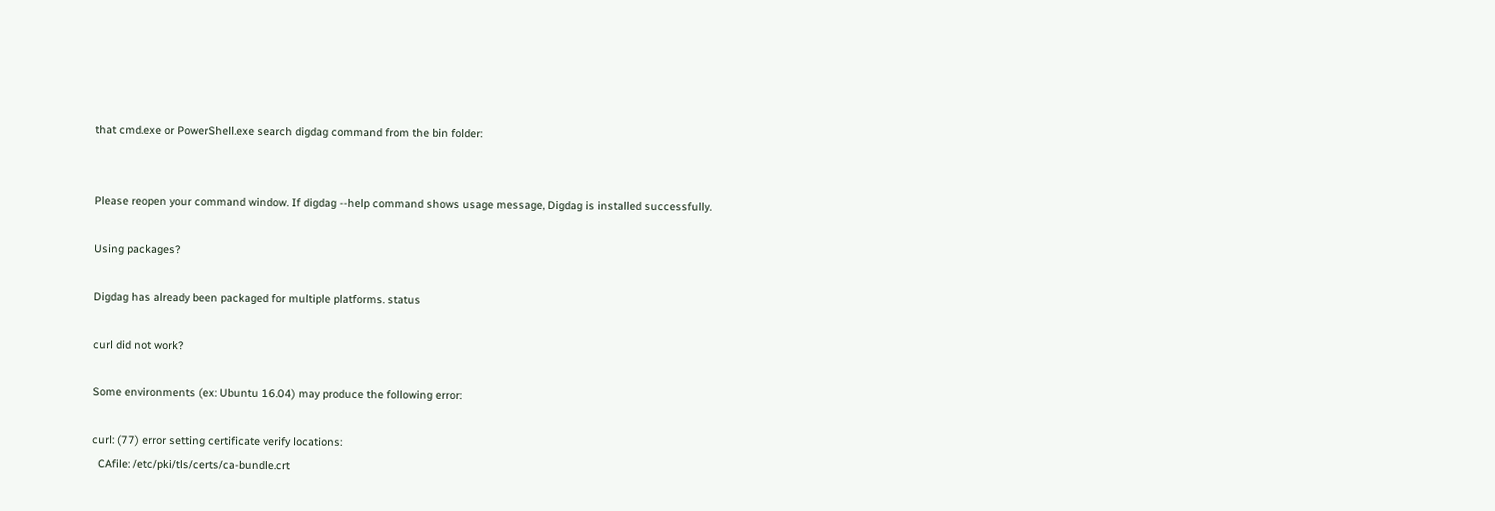that cmd.exe or PowerShell.exe search digdag command from the bin folder:


Please reopen your command window. If digdag --help command shows usage message, Digdag is installed successfully.

Using packages?

Digdag has already been packaged for multiple platforms. status

curl did not work?

Some environments (ex: Ubuntu 16.04) may produce the following error:

curl: (77) error setting certificate verify locations:
  CAfile: /etc/pki/tls/certs/ca-bundle.crt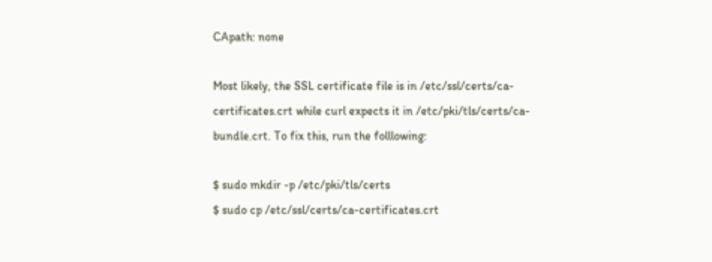CApath: none

Most likely, the SSL certificate file is in /etc/ssl/certs/ca-certificates.crt while curl expects it in /etc/pki/tls/certs/ca-bundle.crt. To fix this, run the folllowing:

$ sudo mkdir -p /etc/pki/tls/certs
$ sudo cp /etc/ssl/certs/ca-certificates.crt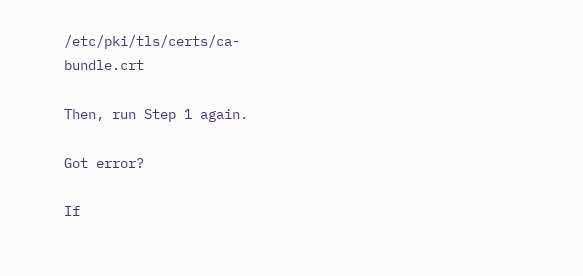/etc/pki/tls/certs/ca-bundle.crt

Then, run Step 1 again.

Got error?

If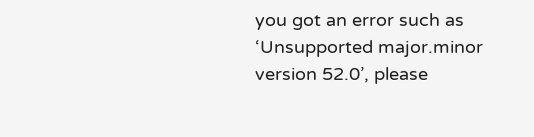you got an error such as ‘Unsupported major.minor version 52.0’, please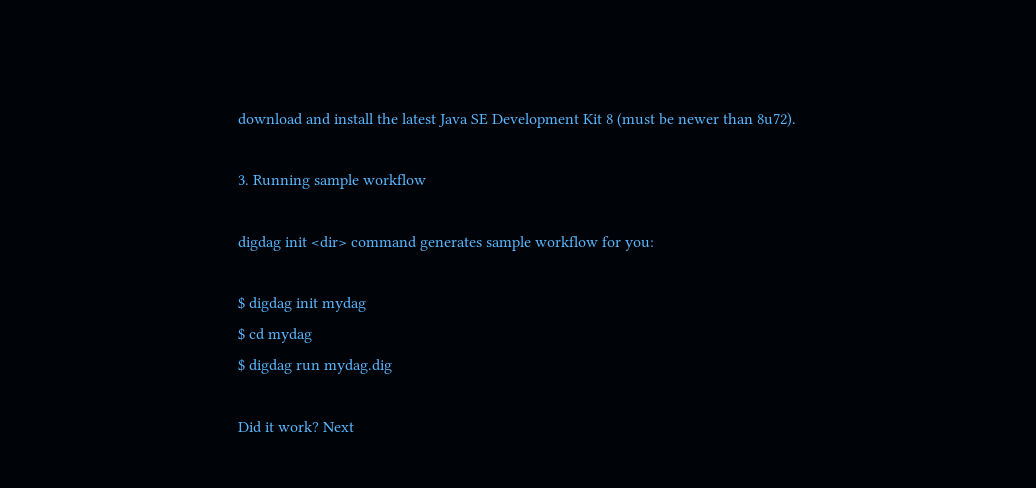download and install the latest Java SE Development Kit 8 (must be newer than 8u72).

3. Running sample workflow

digdag init <dir> command generates sample workflow for you:

$ digdag init mydag
$ cd mydag
$ digdag run mydag.dig

Did it work? Next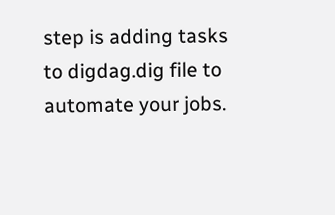step is adding tasks to digdag.dig file to automate your jobs.